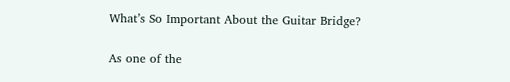What’s So Important About the Guitar Bridge?

As one of the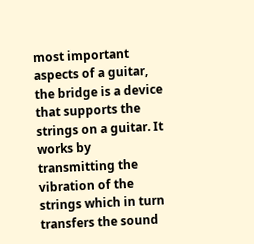most important aspects of a guitar, the bridge is a device that supports the strings on a guitar. It works by transmitting the vibration of the strings which in turn transfers the sound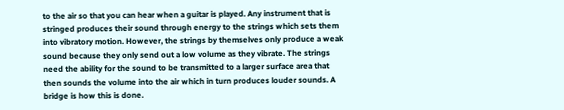to the air so that you can hear when a guitar is played. Any instrument that is stringed produces their sound through energy to the strings which sets them into vibratory motion. However, the strings by themselves only produce a weak sound because they only send out a low volume as they vibrate. The strings need the ability for the sound to be transmitted to a larger surface area that then sounds the volume into the air which in turn produces louder sounds. A bridge is how this is done.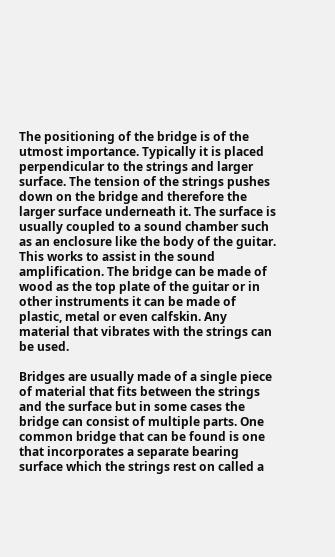The positioning of the bridge is of the utmost importance. Typically it is placed perpendicular to the strings and larger surface. The tension of the strings pushes down on the bridge and therefore the larger surface underneath it. The surface is usually coupled to a sound chamber such as an enclosure like the body of the guitar. This works to assist in the sound amplification. The bridge can be made of wood as the top plate of the guitar or in other instruments it can be made of plastic, metal or even calfskin. Any material that vibrates with the strings can be used.

Bridges are usually made of a single piece of material that fits between the strings and the surface but in some cases the bridge can consist of multiple parts. One common bridge that can be found is one that incorporates a separate bearing surface which the strings rest on called a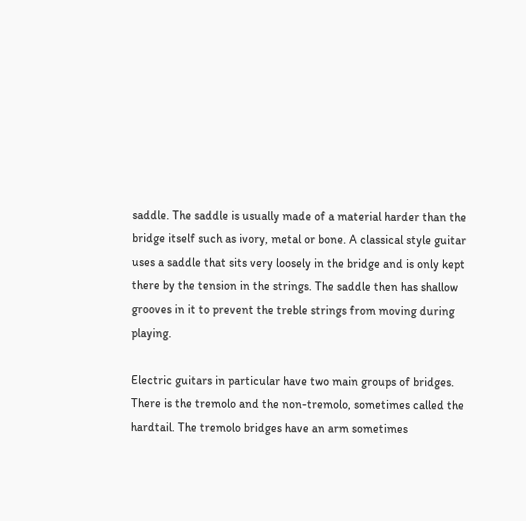saddle. The saddle is usually made of a material harder than the bridge itself such as ivory, metal or bone. A classical style guitar uses a saddle that sits very loosely in the bridge and is only kept there by the tension in the strings. The saddle then has shallow grooves in it to prevent the treble strings from moving during playing.

Electric guitars in particular have two main groups of bridges. There is the tremolo and the non-tremolo, sometimes called the hardtail. The tremolo bridges have an arm sometimes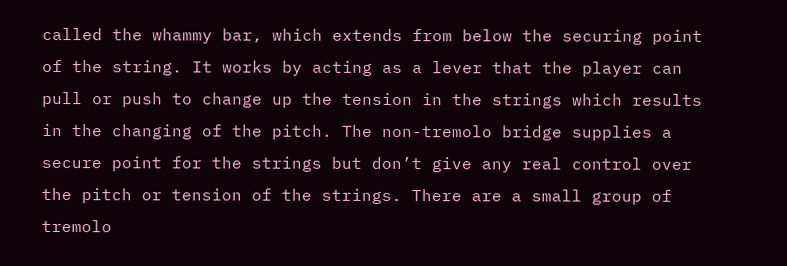called the whammy bar, which extends from below the securing point of the string. It works by acting as a lever that the player can pull or push to change up the tension in the strings which results in the changing of the pitch. The non-tremolo bridge supplies a secure point for the strings but don’t give any real control over the pitch or tension of the strings. There are a small group of tremolo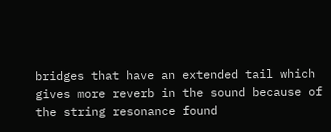bridges that have an extended tail which gives more reverb in the sound because of the string resonance found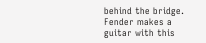behind the bridge. Fender makes a guitar with this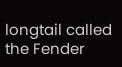longtail called the Fender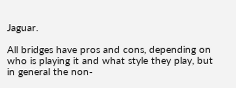Jaguar.

All bridges have pros and cons, depending on who is playing it and what style they play, but in general the non-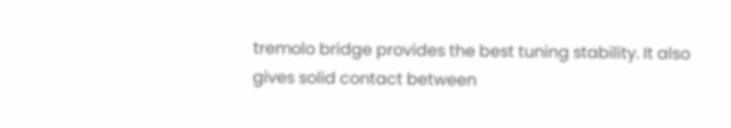tremolo bridge provides the best tuning stability. It also gives solid contact between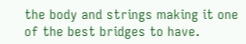the body and strings making it one of the best bridges to have.